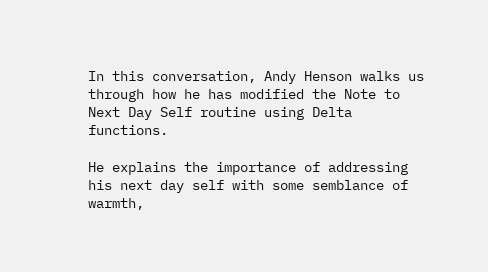In this conversation, Andy Henson walks us through how he has modified the Note to Next Day Self routine using Delta functions.

He explains the importance of addressing his next day self with some semblance of warmth,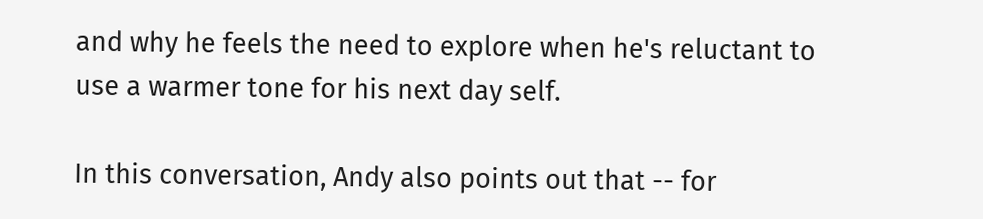and why he feels the need to explore when he's reluctant to use a warmer tone for his next day self.

In this conversation, Andy also points out that -- for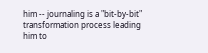him -- journaling is a "bit-by-bit" transformation process leading him to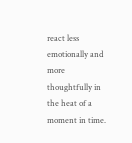react less emotionally and more thoughtfully in the heat of a moment in time.